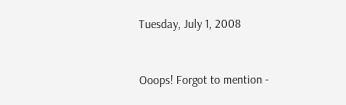Tuesday, July 1, 2008


Ooops! Forgot to mention -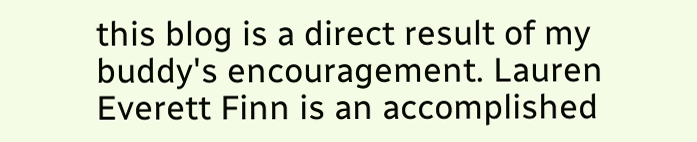this blog is a direct result of my buddy's encouragement. Lauren Everett Finn is an accomplished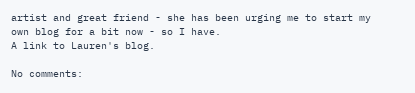artist and great friend - she has been urging me to start my own blog for a bit now - so I have.
A link to Lauren's blog.

No comments: